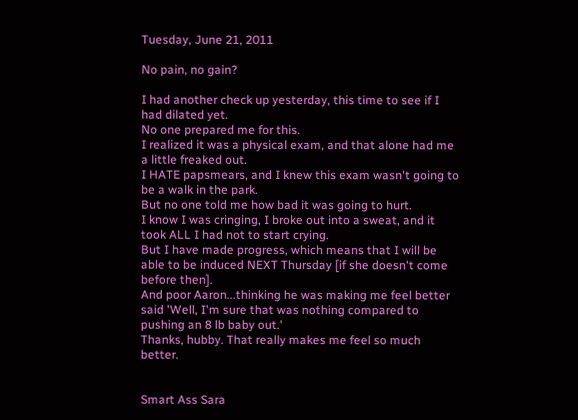Tuesday, June 21, 2011

No pain, no gain?

I had another check up yesterday, this time to see if I had dilated yet.
No one prepared me for this.
I realized it was a physical exam, and that alone had me a little freaked out.
I HATE papsmears, and I knew this exam wasn't going to be a walk in the park.
But no one told me how bad it was going to hurt.
I know I was cringing, I broke out into a sweat, and it took ALL I had not to start crying.
But I have made progress, which means that I will be able to be induced NEXT Thursday [if she doesn't come before then].
And poor Aaron...thinking he was making me feel better said 'Well, I'm sure that was nothing compared to pushing an 8 lb baby out.'
Thanks, hubby. That really makes me feel so much better.


Smart Ass Sara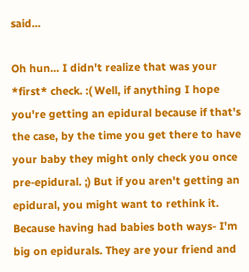said...

Oh hun... I didn't realize that was your *first* check. :( Well, if anything I hope you're getting an epidural because if that's the case, by the time you get there to have your baby they might only check you once pre-epidural. ;) But if you aren't getting an epidural, you might want to rethink it. Because having had babies both ways- I'm big on epidurals. They are your friend and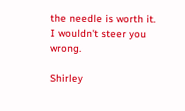the needle is worth it. I wouldn't steer you wrong.

Shirley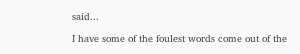said...

I have some of the foulest words come out of the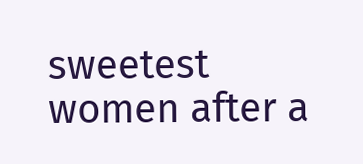sweetest women after a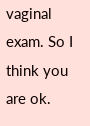vaginal exam. So I think you are ok.